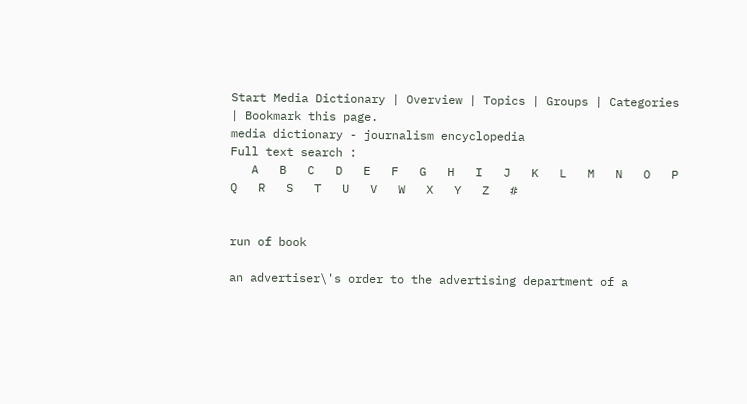Start Media Dictionary | Overview | Topics | Groups | Categories | Bookmark this page.
media dictionary - journalism encyclopedia
Full text search :
   A   B   C   D   E   F   G   H   I   J   K   L   M   N   O   P   Q   R   S   T   U   V   W   X   Y   Z   #


run of book

an advertiser\'s order to the advertising department of a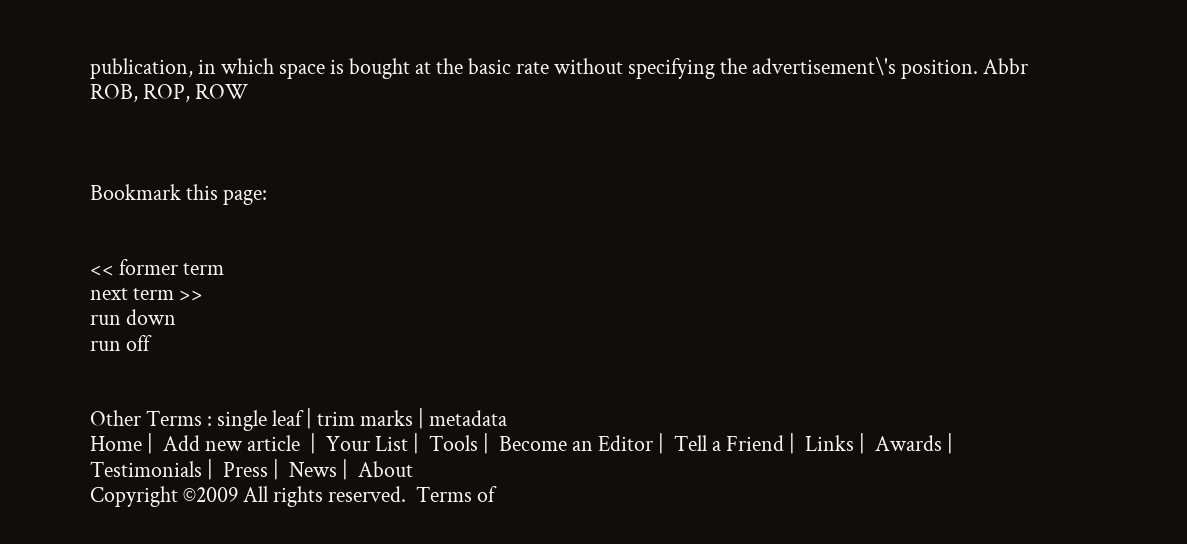publication, in which space is bought at the basic rate without specifying the advertisement\'s position. Abbr ROB, ROP, ROW



Bookmark this page:


<< former term
next term >>
run down
run off


Other Terms : single leaf | trim marks | metadata
Home |  Add new article  |  Your List |  Tools |  Become an Editor |  Tell a Friend |  Links |  Awards |  Testimonials |  Press |  News |  About
Copyright ©2009 All rights reserved.  Terms of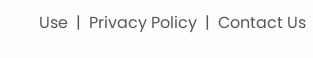Use  |  Privacy Policy  |  Contact Us